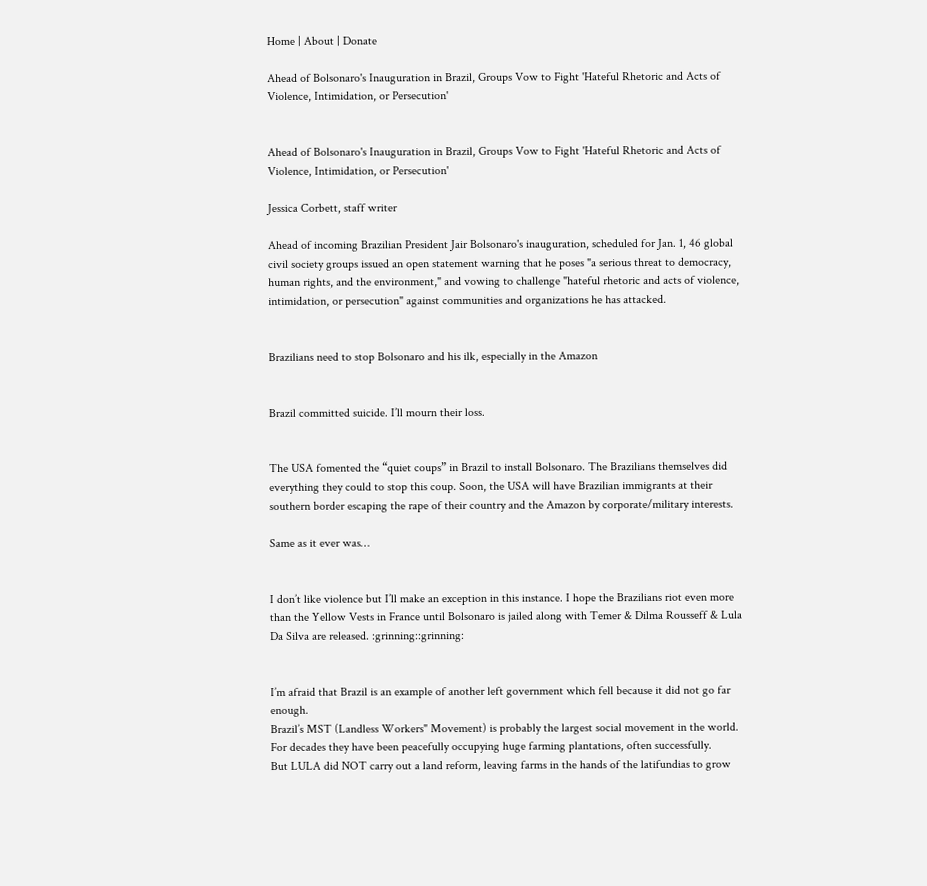Home | About | Donate

Ahead of Bolsonaro's Inauguration in Brazil, Groups Vow to Fight 'Hateful Rhetoric and Acts of Violence, Intimidation, or Persecution'


Ahead of Bolsonaro's Inauguration in Brazil, Groups Vow to Fight 'Hateful Rhetoric and Acts of Violence, Intimidation, or Persecution'

Jessica Corbett, staff writer

Ahead of incoming Brazilian President Jair Bolsonaro's inauguration, scheduled for Jan. 1, 46 global civil society groups issued an open statement warning that he poses "a serious threat to democracy, human rights, and the environment," and vowing to challenge "hateful rhetoric and acts of violence, intimidation, or persecution" against communities and organizations he has attacked.


Brazilians need to stop Bolsonaro and his ilk, especially in the Amazon


Brazil committed suicide. I’ll mourn their loss.


The USA fomented the “quiet coups” in Brazil to install Bolsonaro. The Brazilians themselves did everything they could to stop this coup. Soon, the USA will have Brazilian immigrants at their southern border escaping the rape of their country and the Amazon by corporate/military interests.

Same as it ever was…


I don’t like violence but I’ll make an exception in this instance. I hope the Brazilians riot even more than the Yellow Vests in France until Bolsonaro is jailed along with Temer & Dilma Rousseff & Lula Da Silva are released. :grinning::grinning:


I’m afraid that Brazil is an example of another left government which fell because it did not go far enough.
Brazil’s MST (Landless Workers" Movement) is probably the largest social movement in the world. For decades they have been peacefully occupying huge farming plantations, often successfully.
But LULA did NOT carry out a land reform, leaving farms in the hands of the latifundias to grow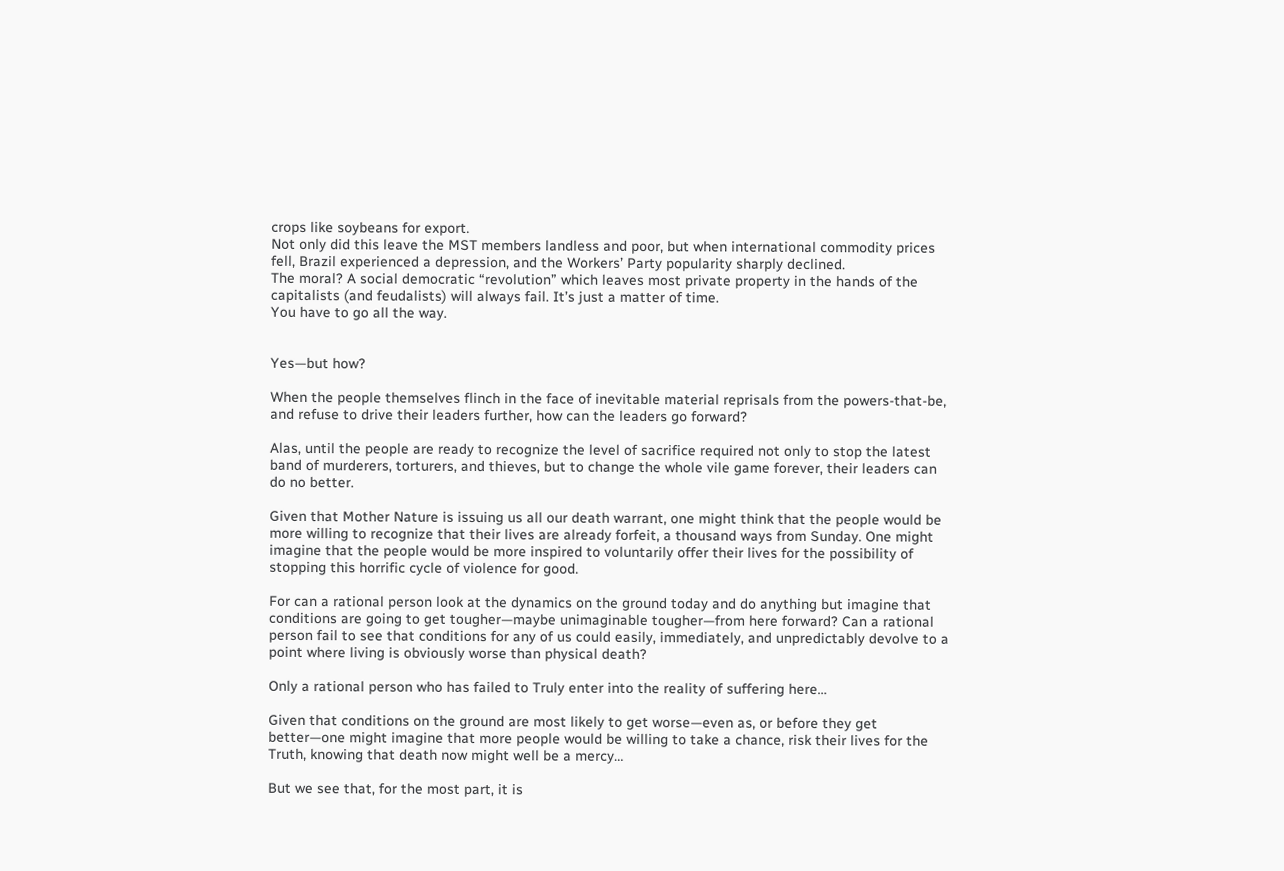crops like soybeans for export.
Not only did this leave the MST members landless and poor, but when international commodity prices fell, Brazil experienced a depression, and the Workers’ Party popularity sharply declined.
The moral? A social democratic “revolution” which leaves most private property in the hands of the capitalists (and feudalists) will always fail. It’s just a matter of time.
You have to go all the way.


Yes—but how?

When the people themselves flinch in the face of inevitable material reprisals from the powers-that-be, and refuse to drive their leaders further, how can the leaders go forward?

Alas, until the people are ready to recognize the level of sacrifice required not only to stop the latest band of murderers, torturers, and thieves, but to change the whole vile game forever, their leaders can do no better.

Given that Mother Nature is issuing us all our death warrant, one might think that the people would be more willing to recognize that their lives are already forfeit, a thousand ways from Sunday. One might imagine that the people would be more inspired to voluntarily offer their lives for the possibility of stopping this horrific cycle of violence for good.

For can a rational person look at the dynamics on the ground today and do anything but imagine that conditions are going to get tougher—maybe unimaginable tougher—from here forward? Can a rational person fail to see that conditions for any of us could easily, immediately, and unpredictably devolve to a point where living is obviously worse than physical death?

Only a rational person who has failed to Truly enter into the reality of suffering here…

Given that conditions on the ground are most likely to get worse—even as, or before they get better—one might imagine that more people would be willing to take a chance, risk their lives for the Truth, knowing that death now might well be a mercy…

But we see that, for the most part, it is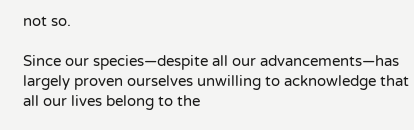not so.

Since our species—despite all our advancements—has largely proven ourselves unwilling to acknowledge that all our lives belong to the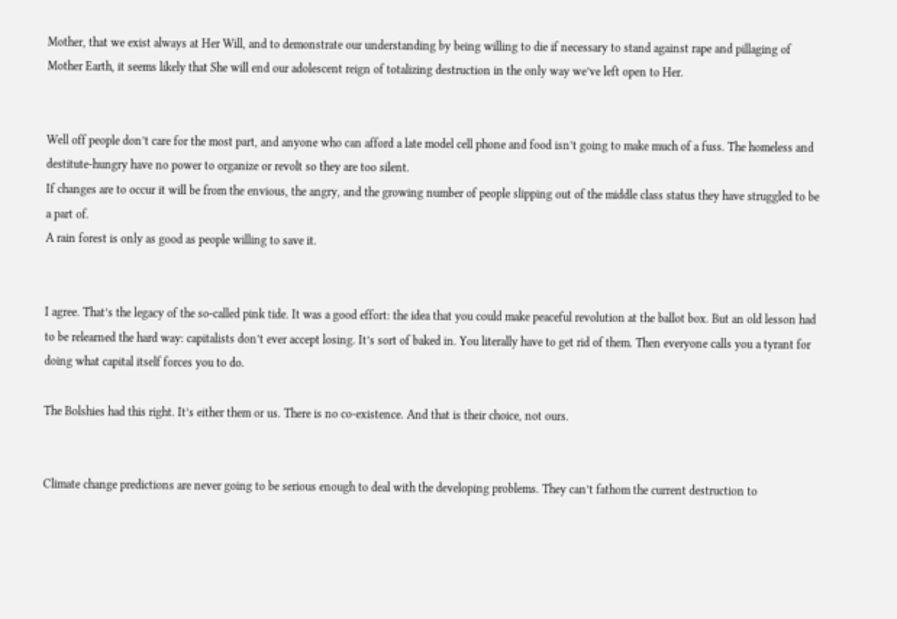Mother, that we exist always at Her Will, and to demonstrate our understanding by being willing to die if necessary to stand against rape and pillaging of Mother Earth, it seems likely that She will end our adolescent reign of totalizing destruction in the only way we’ve left open to Her.


Well off people don’t care for the most part, and anyone who can afford a late model cell phone and food isn’t going to make much of a fuss. The homeless and destitute-hungry have no power to organize or revolt so they are too silent.
If changes are to occur it will be from the envious, the angry, and the growing number of people slipping out of the middle class status they have struggled to be a part of.
A rain forest is only as good as people willing to save it.


I agree. That’s the legacy of the so-called pink tide. It was a good effort: the idea that you could make peaceful revolution at the ballot box. But an old lesson had to be relearned the hard way: capitalists don’t ever accept losing. It’s sort of baked in. You literally have to get rid of them. Then everyone calls you a tyrant for doing what capital itself forces you to do.

The Bolshies had this right. It’s either them or us. There is no co-existence. And that is their choice, not ours.


Climate change predictions are never going to be serious enough to deal with the developing problems. They can’t fathom the current destruction to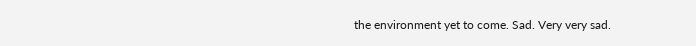the environment yet to come. Sad. Very very sad.